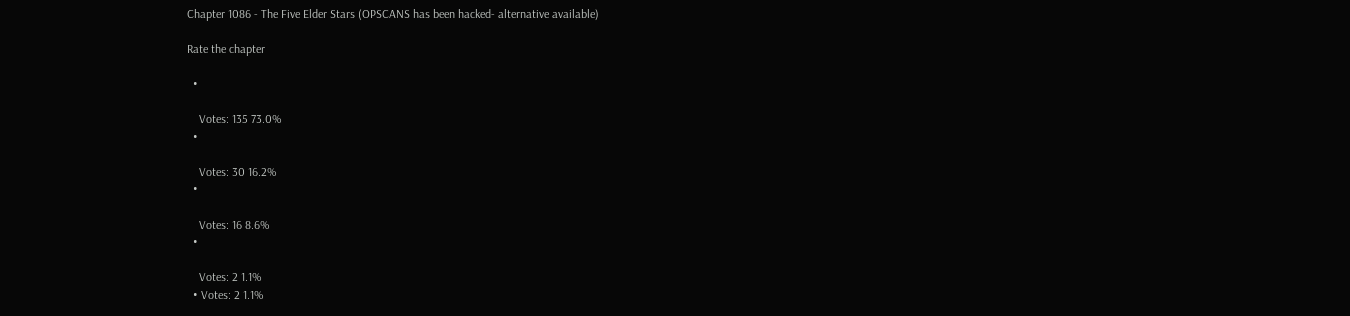Chapter 1086 - The Five Elder Stars (OPSCANS has been hacked- alternative available)

Rate the chapter

  •

    Votes: 135 73.0%
  •

    Votes: 30 16.2%
  •

    Votes: 16 8.6%
  •

    Votes: 2 1.1%
  • Votes: 2 1.1%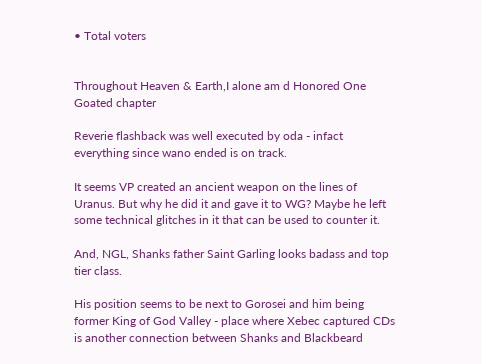• Total voters


Throughout Heaven & Earth,I alone am d Honored One
Goated chapter

Reverie flashback was well executed by oda - infact everything since wano ended is on track.

It seems VP created an ancient weapon on the lines of Uranus. But why he did it and gave it to WG? Maybe he left some technical glitches in it that can be used to counter it.

And, NGL, Shanks father Saint Garling looks badass and top tier class.

His position seems to be next to Gorosei and him being former King of God Valley - place where Xebec captured CDs is another connection between Shanks and Blackbeard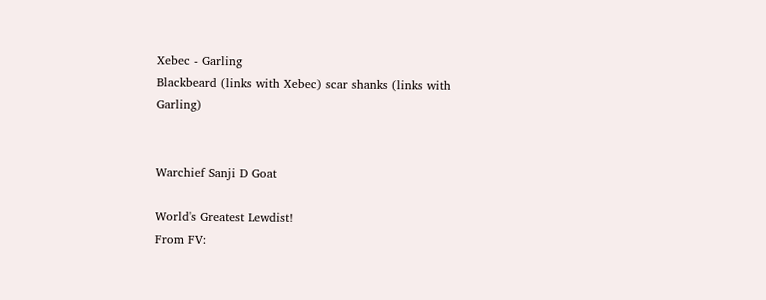Xebec - Garling
Blackbeard (links with Xebec) scar shanks (links with Garling)


Warchief Sanji D Goat

World's Greatest Lewdist!
From FV: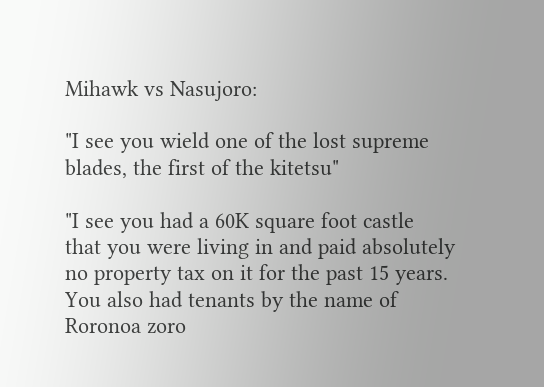Mihawk vs Nasujoro:

"I see you wield one of the lost supreme blades, the first of the kitetsu"

"I see you had a 60K square foot castle that you were living in and paid absolutely no property tax on it for the past 15 years. You also had tenants by the name of Roronoa zoro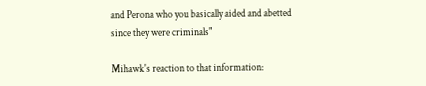and Perona who you basically aided and abetted since they were criminals"

Mihawk's reaction to that information: